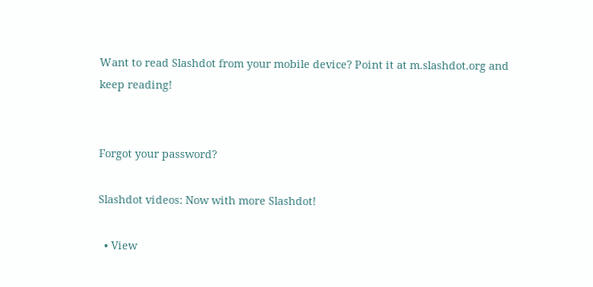Want to read Slashdot from your mobile device? Point it at m.slashdot.org and keep reading!


Forgot your password?

Slashdot videos: Now with more Slashdot!

  • View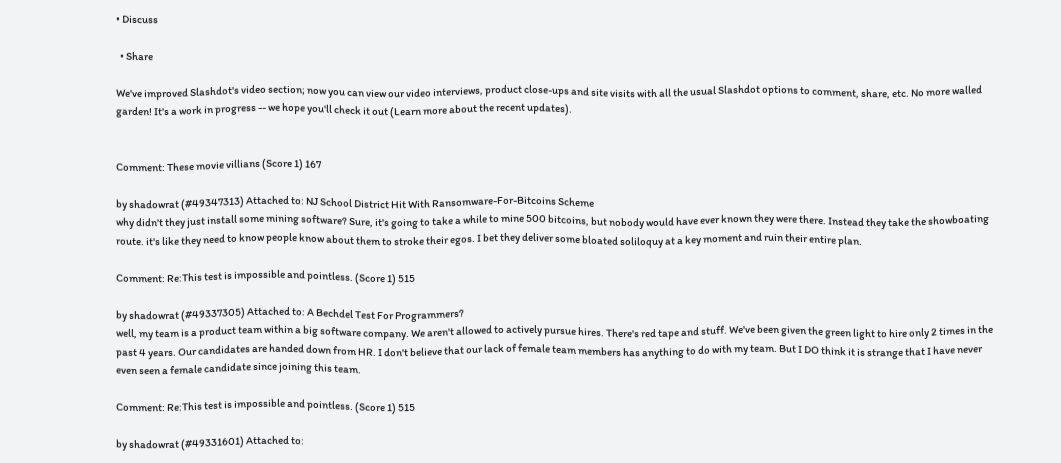• Discuss

  • Share

We've improved Slashdot's video section; now you can view our video interviews, product close-ups and site visits with all the usual Slashdot options to comment, share, etc. No more walled garden! It's a work in progress -- we hope you'll check it out (Learn more about the recent updates).


Comment: These movie villians (Score 1) 167

by shadowrat (#49347313) Attached to: NJ School District Hit With Ransomware-For-Bitcoins Scheme
why didn't they just install some mining software? Sure, it's going to take a while to mine 500 bitcoins, but nobody would have ever known they were there. Instead they take the showboating route. it's like they need to know people know about them to stroke their egos. I bet they deliver some bloated soliloquy at a key moment and ruin their entire plan.

Comment: Re:This test is impossible and pointless. (Score 1) 515

by shadowrat (#49337305) Attached to: A Bechdel Test For Programmers?
well, my team is a product team within a big software company. We aren't allowed to actively pursue hires. There's red tape and stuff. We've been given the green light to hire only 2 times in the past 4 years. Our candidates are handed down from HR. I don't believe that our lack of female team members has anything to do with my team. But I DO think it is strange that I have never even seen a female candidate since joining this team.

Comment: Re:This test is impossible and pointless. (Score 1) 515

by shadowrat (#49331601) Attached to: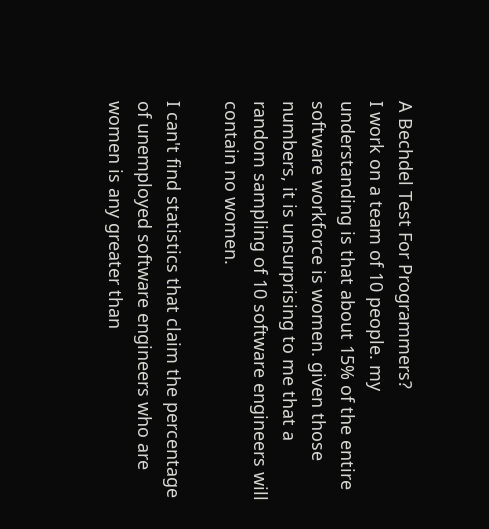A Bechdel Test For Programmers?
I work on a team of 10 people. my understanding is that about 15% of the entire software workforce is women. given those numbers, it is unsurprising to me that a random sampling of 10 software engineers will contain no women.

I can't find statistics that claim the percentage of unemployed software engineers who are women is any greater than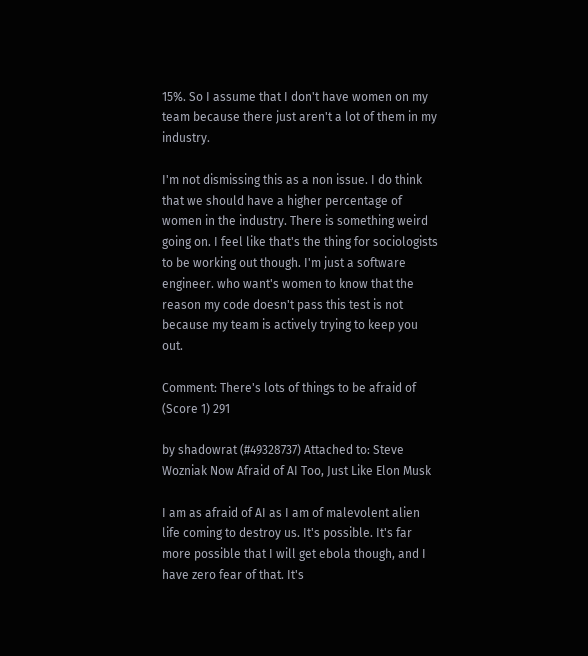15%. So I assume that I don't have women on my team because there just aren't a lot of them in my industry.

I'm not dismissing this as a non issue. I do think that we should have a higher percentage of women in the industry. There is something weird going on. I feel like that's the thing for sociologists to be working out though. I'm just a software engineer. who want's women to know that the reason my code doesn't pass this test is not because my team is actively trying to keep you out.

Comment: There's lots of things to be afraid of (Score 1) 291

by shadowrat (#49328737) Attached to: Steve Wozniak Now Afraid of AI Too, Just Like Elon Musk

I am as afraid of AI as I am of malevolent alien life coming to destroy us. It's possible. It's far more possible that I will get ebola though, and I have zero fear of that. It's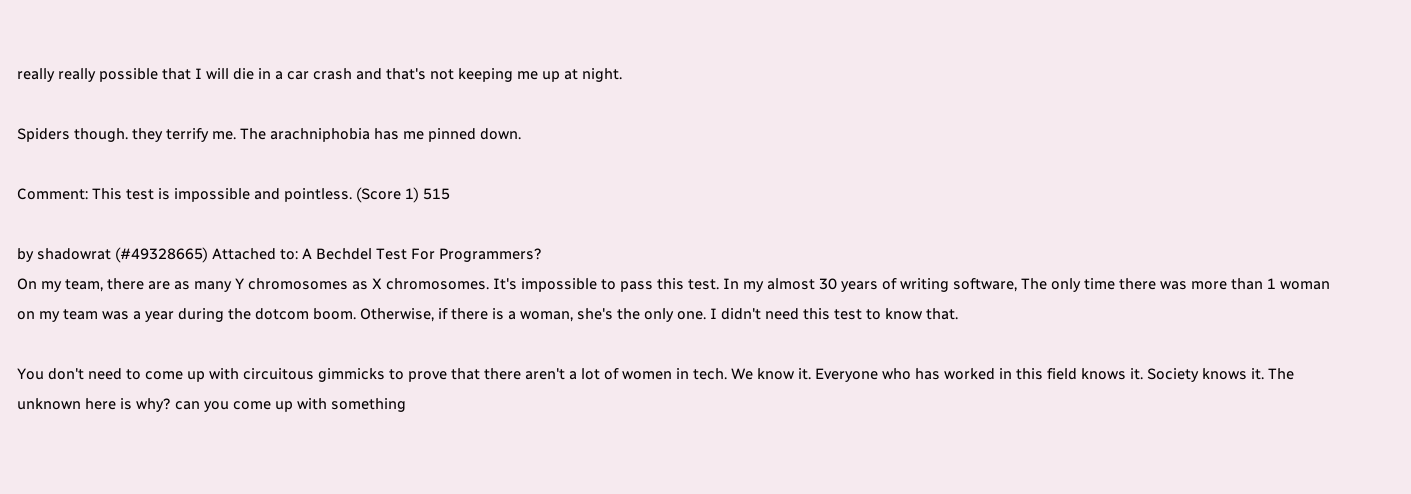really really possible that I will die in a car crash and that's not keeping me up at night.

Spiders though. they terrify me. The arachniphobia has me pinned down.

Comment: This test is impossible and pointless. (Score 1) 515

by shadowrat (#49328665) Attached to: A Bechdel Test For Programmers?
On my team, there are as many Y chromosomes as X chromosomes. It's impossible to pass this test. In my almost 30 years of writing software, The only time there was more than 1 woman on my team was a year during the dotcom boom. Otherwise, if there is a woman, she's the only one. I didn't need this test to know that.

You don't need to come up with circuitous gimmicks to prove that there aren't a lot of women in tech. We know it. Everyone who has worked in this field knows it. Society knows it. The unknown here is why? can you come up with something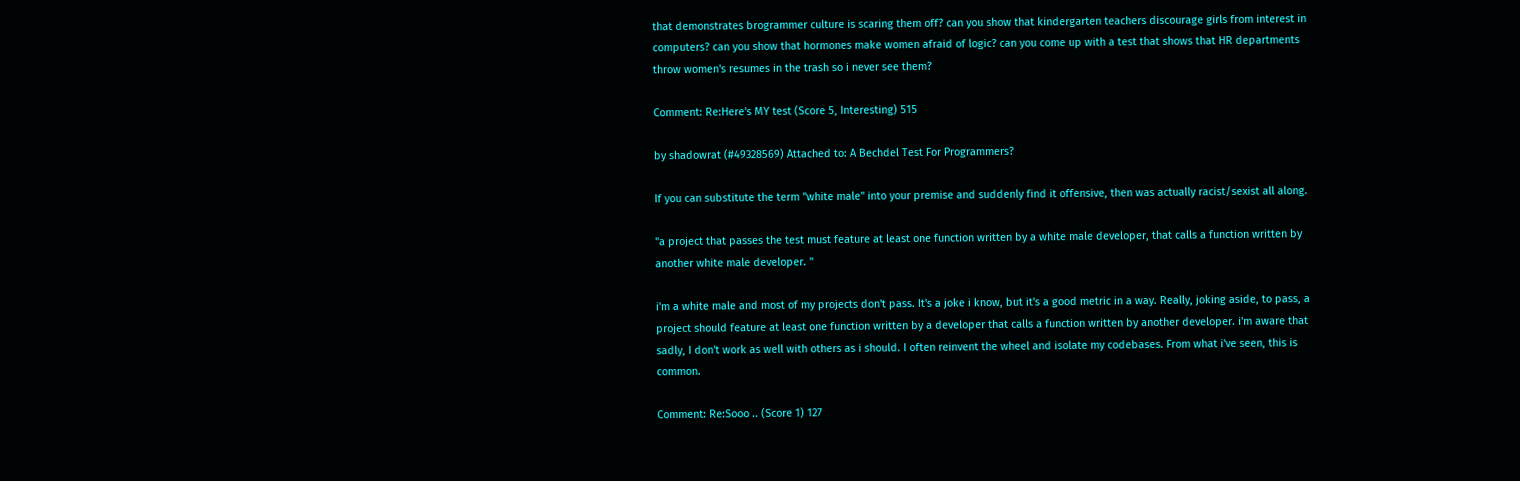that demonstrates brogrammer culture is scaring them off? can you show that kindergarten teachers discourage girls from interest in computers? can you show that hormones make women afraid of logic? can you come up with a test that shows that HR departments throw women's resumes in the trash so i never see them?

Comment: Re:Here's MY test (Score 5, Interesting) 515

by shadowrat (#49328569) Attached to: A Bechdel Test For Programmers?

If you can substitute the term "white male" into your premise and suddenly find it offensive, then was actually racist/sexist all along.

"a project that passes the test must feature at least one function written by a white male developer, that calls a function written by another white male developer. "

i'm a white male and most of my projects don't pass. It's a joke i know, but it's a good metric in a way. Really, joking aside, to pass, a project should feature at least one function written by a developer that calls a function written by another developer. i'm aware that sadly, I don't work as well with others as i should. I often reinvent the wheel and isolate my codebases. From what i've seen, this is common.

Comment: Re:Sooo .. (Score 1) 127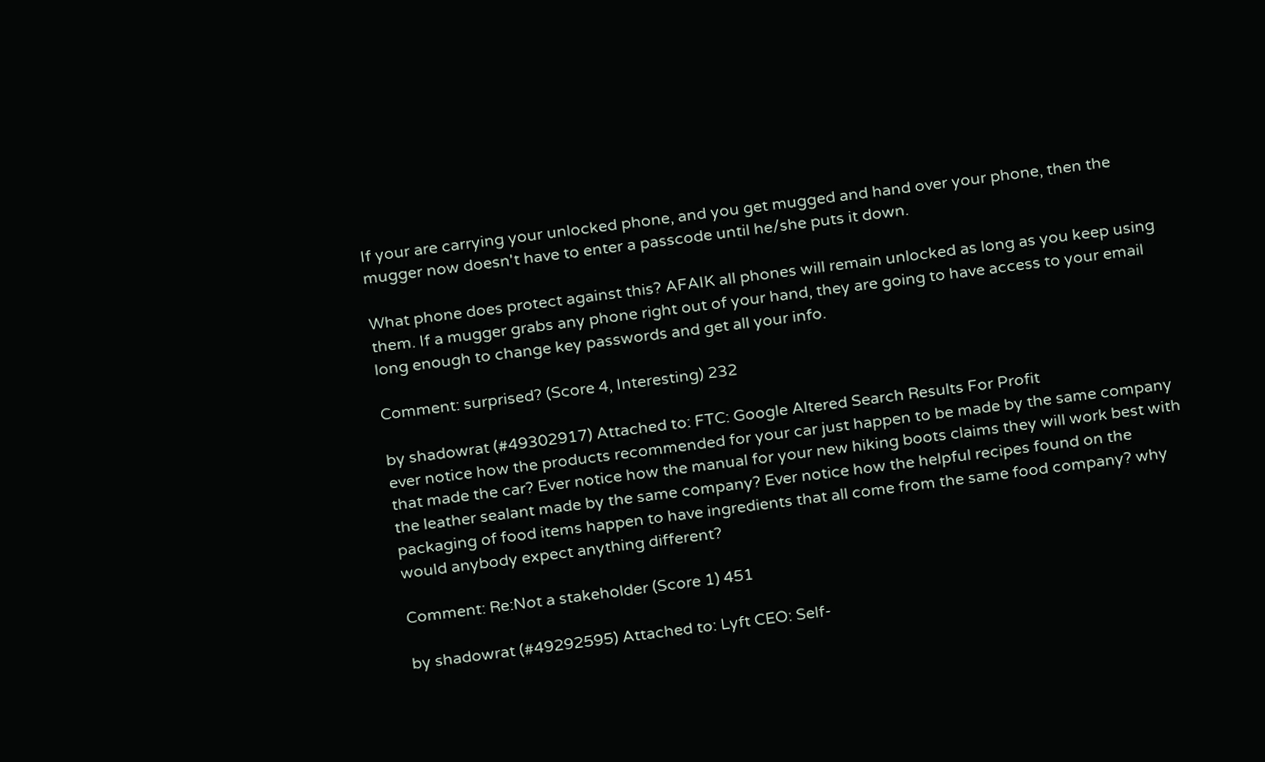If your are carrying your unlocked phone, and you get mugged and hand over your phone, then the mugger now doesn't have to enter a passcode until he/she puts it down.

What phone does protect against this? AFAIK all phones will remain unlocked as long as you keep using them. If a mugger grabs any phone right out of your hand, they are going to have access to your email long enough to change key passwords and get all your info.

Comment: surprised? (Score 4, Interesting) 232

by shadowrat (#49302917) Attached to: FTC: Google Altered Search Results For Profit
ever notice how the products recommended for your car just happen to be made by the same company that made the car? Ever notice how the manual for your new hiking boots claims they will work best with the leather sealant made by the same company? Ever notice how the helpful recipes found on the packaging of food items happen to have ingredients that all come from the same food company? why would anybody expect anything different?

Comment: Re:Not a stakeholder (Score 1) 451

by shadowrat (#49292595) Attached to: Lyft CEO: Self-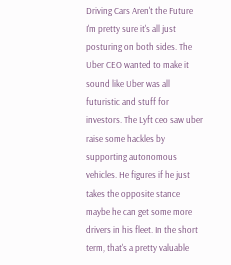Driving Cars Aren't the Future
I'm pretty sure it's all just posturing on both sides. The Uber CEO wanted to make it sound like Uber was all futuristic and stuff for investors. The Lyft ceo saw uber raise some hackles by supporting autonomous vehicles. He figures if he just takes the opposite stance maybe he can get some more drivers in his fleet. In the short term, that's a pretty valuable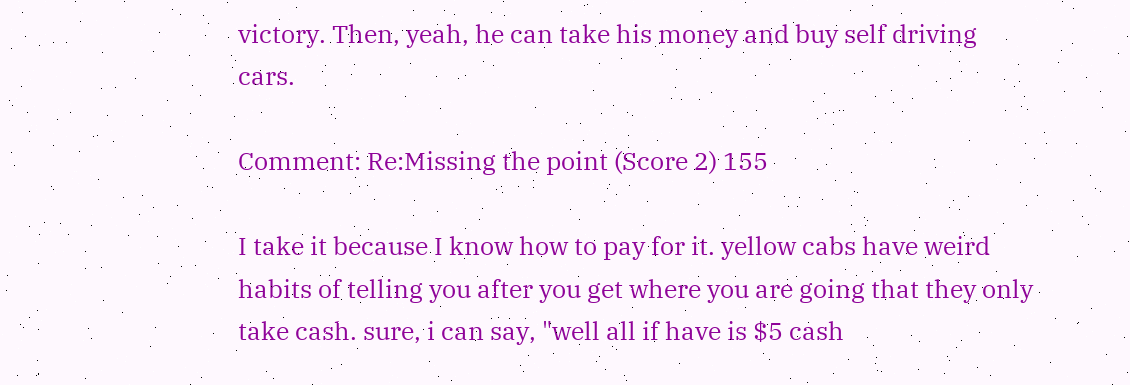victory. Then, yeah, he can take his money and buy self driving cars.

Comment: Re:Missing the point (Score 2) 155

I take it because I know how to pay for it. yellow cabs have weird habits of telling you after you get where you are going that they only take cash. sure, i can say, "well all if have is $5 cash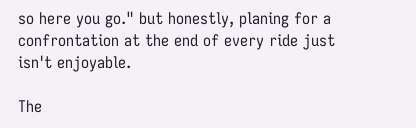so here you go." but honestly, planing for a confrontation at the end of every ride just isn't enjoyable.

The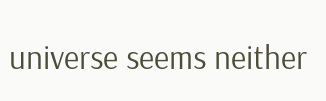universe seems neither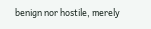benign nor hostile, merely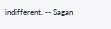indifferent. -- Sagan